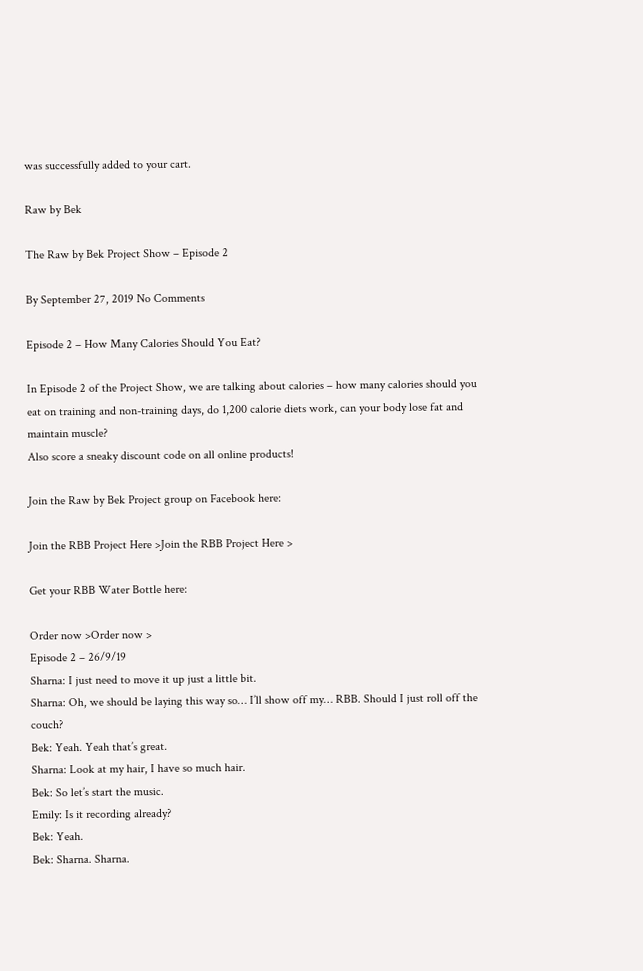was successfully added to your cart.

Raw by Bek

The Raw by Bek Project Show – Episode 2

By September 27, 2019 No Comments

Episode 2 – How Many Calories Should You Eat?

In Episode 2 of the Project Show, we are talking about calories – how many calories should you eat on training and non-training days, do 1,200 calorie diets work, can your body lose fat and maintain muscle?
Also score a sneaky discount code on all online products!

Join the Raw by Bek Project group on Facebook here:

Join the RBB Project Here >Join the RBB Project Here >

Get your RBB Water Bottle here:

Order now >Order now >
Episode 2 – 26/9/19
Sharna: I just need to move it up just a little bit.
Sharna: Oh, we should be laying this way so… I’ll show off my… RBB. Should I just roll off the couch?
Bek: Yeah. Yeah that’s great.
Sharna: Look at my hair, I have so much hair.
Bek: So let’s start the music.
Emily: Is it recording already?
Bek: Yeah.
Bek: Sharna. Sharna.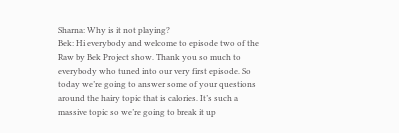Sharna: Why is it not playing?
Bek: Hi everybody and welcome to episode two of the Raw by Bek Project show. Thank you so much to everybody who tuned into our very first episode. So today we’re going to answer some of your questions around the hairy topic that is calories. It’s such a massive topic so we’re going to break it up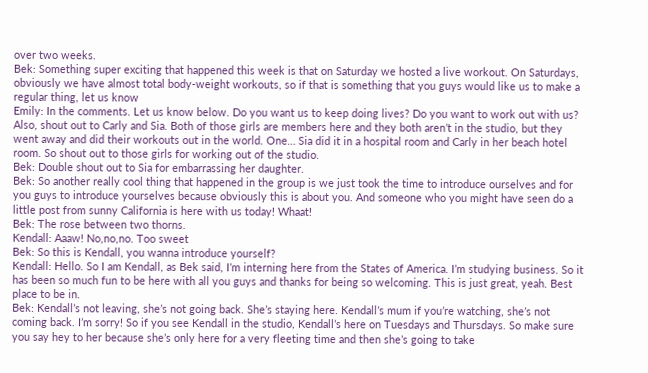over two weeks.
Bek: Something super exciting that happened this week is that on Saturday we hosted a live workout. On Saturdays, obviously we have almost total body-weight workouts, so if that is something that you guys would like us to make a regular thing, let us know
Emily: In the comments. Let us know below. Do you want us to keep doing lives? Do you want to work out with us? Also, shout out to Carly and Sia. Both of those girls are members here and they both aren’t in the studio, but they went away and did their workouts out in the world. One… Sia did it in a hospital room and Carly in her beach hotel room. So shout out to those girls for working out of the studio.
Bek: Double shout out to Sia for embarrassing her daughter.
Bek: So another really cool thing that happened in the group is we just took the time to introduce ourselves and for you guys to introduce yourselves because obviously this is about you. And someone who you might have seen do a little post from sunny California is here with us today! Whaat!
Bek: The rose between two thorns.
Kendall: Aaaw! No,no,no. Too sweet
Bek: So this is Kendall, you wanna introduce yourself?
Kendall: Hello. So I am Kendall, as Bek said, I’m interning here from the States of America. I’m studying business. So it has been so much fun to be here with all you guys and thanks for being so welcoming. This is just great, yeah. Best place to be in.
Bek: Kendall’s not leaving, she’s not going back. She’s staying here. Kendall’s mum if you’re watching, she’s not coming back. I’m sorry! So if you see Kendall in the studio, Kendall’s here on Tuesdays and Thursdays. So make sure you say hey to her because she’s only here for a very fleeting time and then she’s going to take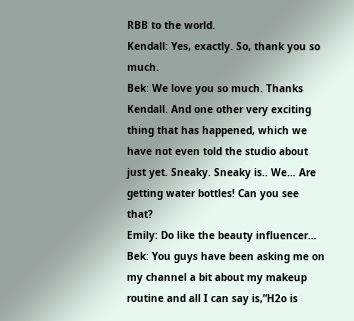RBB to the world.
Kendall: Yes, exactly. So, thank you so much.
Bek: We love you so much. Thanks Kendall. And one other very exciting thing that has happened, which we have not even told the studio about just yet. Sneaky. Sneaky is.. We… Are getting water bottles! Can you see that?
Emily: Do like the beauty influencer…
Bek: You guys have been asking me on my channel a bit about my makeup routine and all I can say is,”H2o is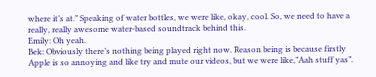where it’s at.” Speaking of water bottles, we were like, okay, cool. So, we need to have a really, really awesome water-based soundtrack behind this.
Emily: Oh yeah.
Bek: Obviously there’s nothing being played right now. Reason being is because firstly Apple is so annoying and like try and mute our videos, but we were like,”Aah stuff yas”.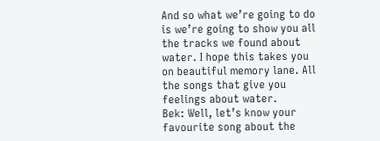And so what we’re going to do is we’re going to show you all the tracks we found about water. I hope this takes you on beautiful memory lane. All the songs that give you feelings about water.
Bek: Well, let’s know your favourite song about the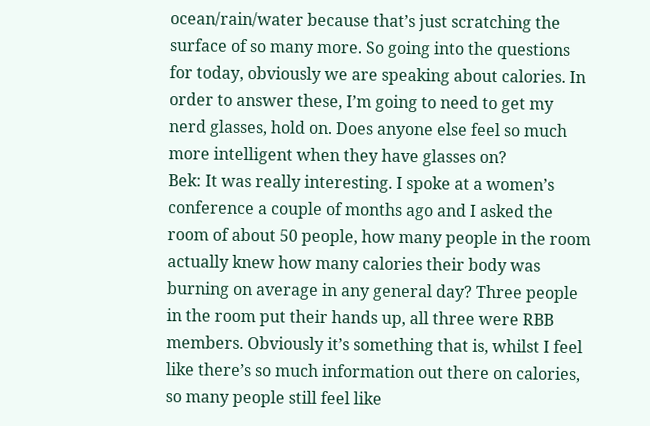ocean/rain/water because that’s just scratching the surface of so many more. So going into the questions for today, obviously we are speaking about calories. In order to answer these, I’m going to need to get my nerd glasses, hold on. Does anyone else feel so much more intelligent when they have glasses on?
Bek: It was really interesting. I spoke at a women’s conference a couple of months ago and I asked the room of about 50 people, how many people in the room actually knew how many calories their body was burning on average in any general day? Three people in the room put their hands up, all three were RBB members. Obviously it’s something that is, whilst I feel like there’s so much information out there on calories, so many people still feel like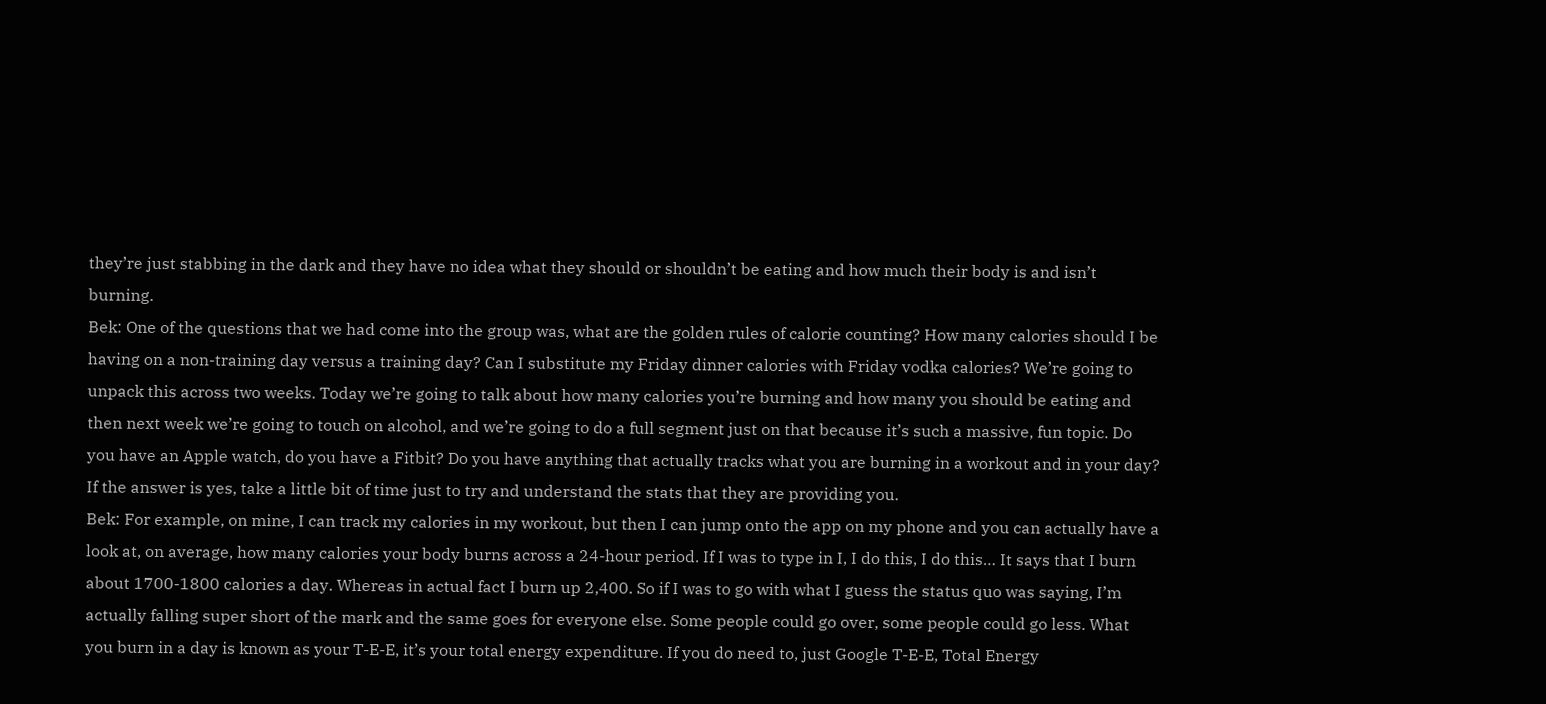they’re just stabbing in the dark and they have no idea what they should or shouldn’t be eating and how much their body is and isn’t burning.
Bek: One of the questions that we had come into the group was, what are the golden rules of calorie counting? How many calories should I be having on a non-training day versus a training day? Can I substitute my Friday dinner calories with Friday vodka calories? We’re going to unpack this across two weeks. Today we’re going to talk about how many calories you’re burning and how many you should be eating and then next week we’re going to touch on alcohol, and we’re going to do a full segment just on that because it’s such a massive, fun topic. Do you have an Apple watch, do you have a Fitbit? Do you have anything that actually tracks what you are burning in a workout and in your day? If the answer is yes, take a little bit of time just to try and understand the stats that they are providing you.
Bek: For example, on mine, I can track my calories in my workout, but then I can jump onto the app on my phone and you can actually have a look at, on average, how many calories your body burns across a 24-hour period. If I was to type in I, I do this, I do this… It says that I burn about 1700-1800 calories a day. Whereas in actual fact I burn up 2,400. So if I was to go with what I guess the status quo was saying, I’m actually falling super short of the mark and the same goes for everyone else. Some people could go over, some people could go less. What you burn in a day is known as your T-E-E, it’s your total energy expenditure. If you do need to, just Google T-E-E, Total Energy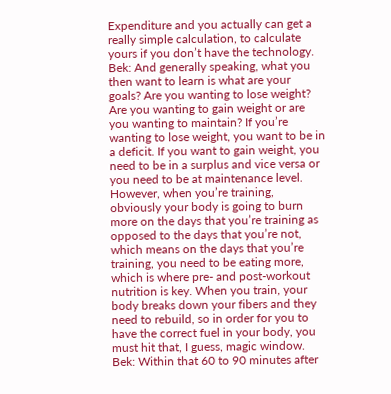Expenditure and you actually can get a really simple calculation, to calculate yours if you don’t have the technology.
Bek: And generally speaking, what you then want to learn is what are your goals? Are you wanting to lose weight? Are you wanting to gain weight or are you wanting to maintain? If you’re wanting to lose weight, you want to be in a deficit. If you want to gain weight, you need to be in a surplus and vice versa or you need to be at maintenance level. However, when you’re training, obviously your body is going to burn more on the days that you’re training as opposed to the days that you’re not, which means on the days that you’re training, you need to be eating more, which is where pre- and post-workout nutrition is key. When you train, your body breaks down your fibers and they need to rebuild, so in order for you to have the correct fuel in your body, you must hit that, I guess, magic window.
Bek: Within that 60 to 90 minutes after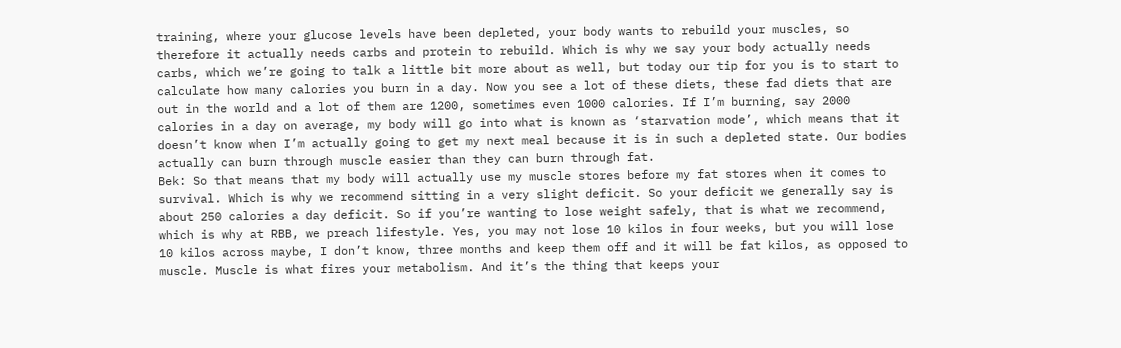training, where your glucose levels have been depleted, your body wants to rebuild your muscles, so therefore it actually needs carbs and protein to rebuild. Which is why we say your body actually needs carbs, which we’re going to talk a little bit more about as well, but today our tip for you is to start to calculate how many calories you burn in a day. Now you see a lot of these diets, these fad diets that are out in the world and a lot of them are 1200, sometimes even 1000 calories. If I’m burning, say 2000 calories in a day on average, my body will go into what is known as ‘starvation mode’, which means that it doesn’t know when I’m actually going to get my next meal because it is in such a depleted state. Our bodies actually can burn through muscle easier than they can burn through fat.
Bek: So that means that my body will actually use my muscle stores before my fat stores when it comes to survival. Which is why we recommend sitting in a very slight deficit. So your deficit we generally say is about 250 calories a day deficit. So if you’re wanting to lose weight safely, that is what we recommend, which is why at RBB, we preach lifestyle. Yes, you may not lose 10 kilos in four weeks, but you will lose 10 kilos across maybe, I don’t know, three months and keep them off and it will be fat kilos, as opposed to muscle. Muscle is what fires your metabolism. And it’s the thing that keeps your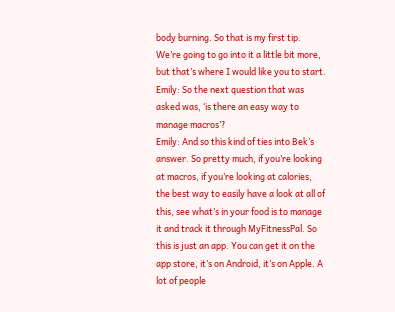body burning. So that is my first tip. We’re going to go into it a little bit more, but that’s where I would like you to start.
Emily: So the next question that was asked was, ‘is there an easy way to manage macros’?
Emily: And so this kind of ties into Bek’s answer. So pretty much, if you’re looking at macros, if you’re looking at calories, the best way to easily have a look at all of this, see what’s in your food is to manage it and track it through MyFitnessPal. So this is just an app. You can get it on the app store, it’s on Android, it’s on Apple. A lot of people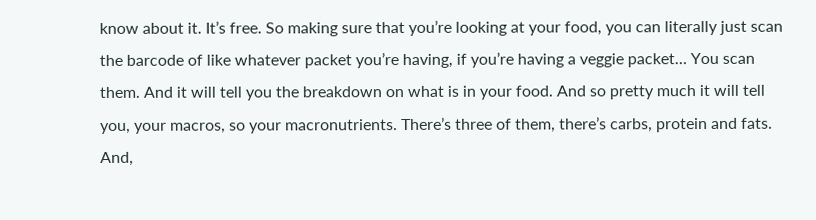know about it. It’s free. So making sure that you’re looking at your food, you can literally just scan the barcode of like whatever packet you’re having, if you’re having a veggie packet… You scan them. And it will tell you the breakdown on what is in your food. And so pretty much it will tell you, your macros, so your macronutrients. There’s three of them, there’s carbs, protein and fats. And,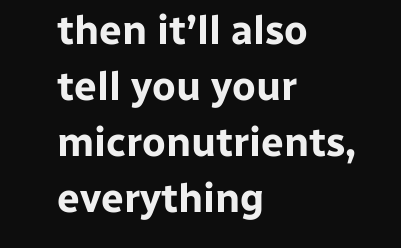then it’ll also tell you your micronutrients, everything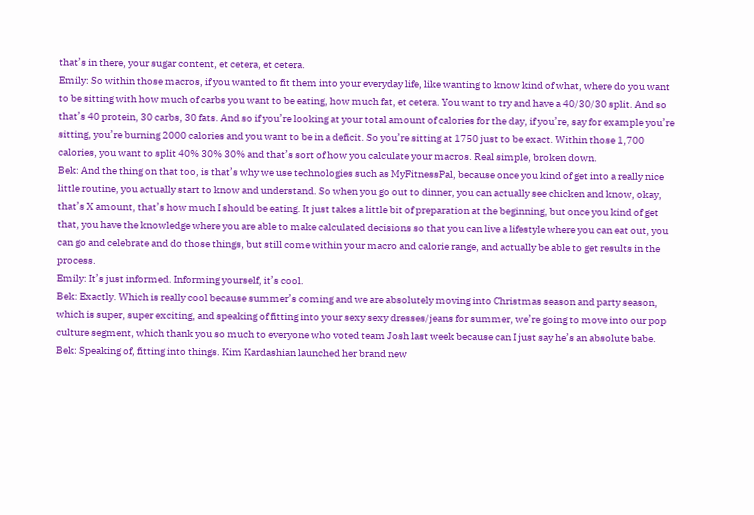that’s in there, your sugar content, et cetera, et cetera.
Emily: So within those macros, if you wanted to fit them into your everyday life, like wanting to know kind of what, where do you want to be sitting with how much of carbs you want to be eating, how much fat, et cetera. You want to try and have a 40/30/30 split. And so that’s 40 protein, 30 carbs, 30 fats. And so if you’re looking at your total amount of calories for the day, if you’re, say for example you’re sitting, you’re burning 2000 calories and you want to be in a deficit. So you’re sitting at 1750 just to be exact. Within those 1,700 calories, you want to split 40% 30% 30% and that’s sort of how you calculate your macros. Real simple, broken down.
Bek: And the thing on that too, is that’s why we use technologies such as MyFitnessPal, because once you kind of get into a really nice little routine, you actually start to know and understand. So when you go out to dinner, you can actually see chicken and know, okay, that’s X amount, that’s how much I should be eating. It just takes a little bit of preparation at the beginning, but once you kind of get that, you have the knowledge where you are able to make calculated decisions so that you can live a lifestyle where you can eat out, you can go and celebrate and do those things, but still come within your macro and calorie range, and actually be able to get results in the process.
Emily: It’s just informed. Informing yourself, it’s cool.
Bek: Exactly. Which is really cool because summer’s coming and we are absolutely moving into Christmas season and party season, which is super, super exciting, and speaking of fitting into your sexy sexy dresses/jeans for summer, we’re going to move into our pop culture segment, which thank you so much to everyone who voted team Josh last week because can I just say he’s an absolute babe.
Bek: Speaking of, fitting into things. Kim Kardashian launched her brand new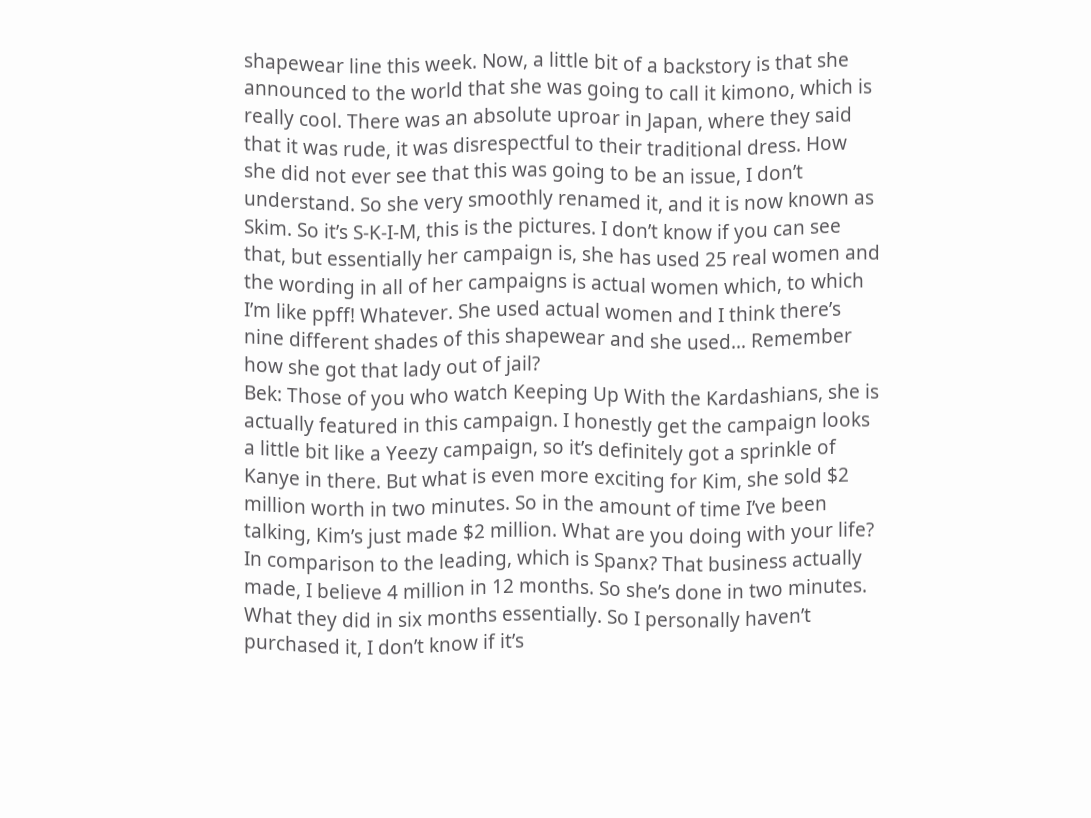shapewear line this week. Now, a little bit of a backstory is that she announced to the world that she was going to call it kimono, which is really cool. There was an absolute uproar in Japan, where they said that it was rude, it was disrespectful to their traditional dress. How she did not ever see that this was going to be an issue, I don’t understand. So she very smoothly renamed it, and it is now known as Skim. So it’s S-K-I-M, this is the pictures. I don’t know if you can see that, but essentially her campaign is, she has used 25 real women and the wording in all of her campaigns is actual women which, to which I’m like ppff! Whatever. She used actual women and I think there’s nine different shades of this shapewear and she used… Remember how she got that lady out of jail?
Bek: Those of you who watch Keeping Up With the Kardashians, she is actually featured in this campaign. I honestly get the campaign looks a little bit like a Yeezy campaign, so it’s definitely got a sprinkle of Kanye in there. But what is even more exciting for Kim, she sold $2 million worth in two minutes. So in the amount of time I’ve been talking, Kim’s just made $2 million. What are you doing with your life? In comparison to the leading, which is Spanx? That business actually made, I believe 4 million in 12 months. So she’s done in two minutes. What they did in six months essentially. So I personally haven’t purchased it, I don’t know if it’s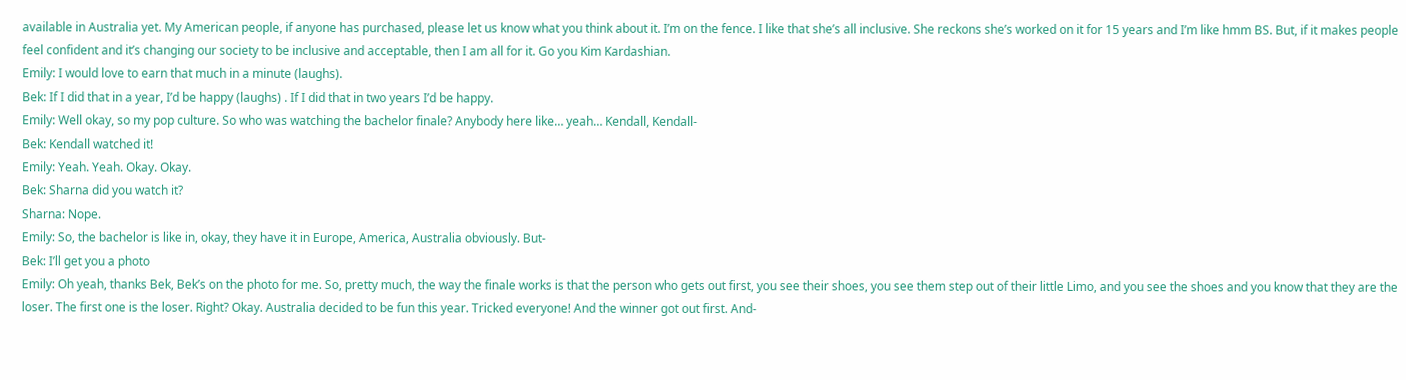available in Australia yet. My American people, if anyone has purchased, please let us know what you think about it. I’m on the fence. I like that she’s all inclusive. She reckons she’s worked on it for 15 years and I’m like hmm BS. But, if it makes people feel confident and it’s changing our society to be inclusive and acceptable, then I am all for it. Go you Kim Kardashian.
Emily: I would love to earn that much in a minute (laughs).
Bek: If I did that in a year, I’d be happy (laughs) . If I did that in two years I’d be happy.
Emily: Well okay, so my pop culture. So who was watching the bachelor finale? Anybody here like… yeah… Kendall, Kendall-
Bek: Kendall watched it!
Emily: Yeah. Yeah. Okay. Okay.
Bek: Sharna did you watch it?
Sharna: Nope.
Emily: So, the bachelor is like in, okay, they have it in Europe, America, Australia obviously. But-
Bek: I’ll get you a photo
Emily: Oh yeah, thanks Bek, Bek’s on the photo for me. So, pretty much, the way the finale works is that the person who gets out first, you see their shoes, you see them step out of their little Limo, and you see the shoes and you know that they are the loser. The first one is the loser. Right? Okay. Australia decided to be fun this year. Tricked everyone! And the winner got out first. And-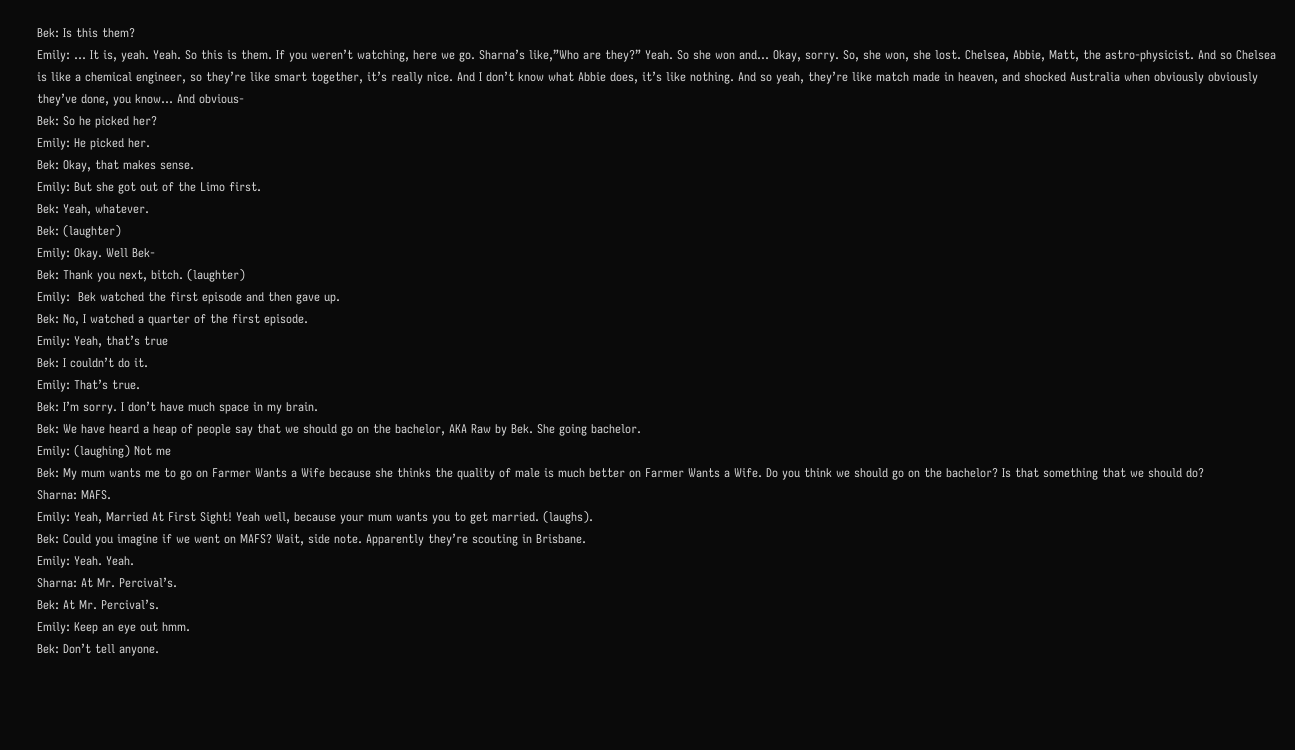Bek: Is this them?
Emily: … It is, yeah. Yeah. So this is them. If you weren’t watching, here we go. Sharna’s like,”Who are they?” Yeah. So she won and… Okay, sorry. So, she won, she lost. Chelsea, Abbie, Matt, the astro-physicist. And so Chelsea is like a chemical engineer, so they’re like smart together, it’s really nice. And I don’t know what Abbie does, it’s like nothing. And so yeah, they’re like match made in heaven, and shocked Australia when obviously obviously they’ve done, you know… And obvious-
Bek: So he picked her?
Emily: He picked her.
Bek: Okay, that makes sense.
Emily: But she got out of the Limo first.
Bek: Yeah, whatever.
Bek: (laughter)
Emily: Okay. Well Bek-
Bek: Thank you next, bitch. (laughter)
Emily:  Bek watched the first episode and then gave up.
Bek: No, I watched a quarter of the first episode.
Emily: Yeah, that’s true
Bek: I couldn’t do it.
Emily: That’s true.
Bek: I’m sorry. I don’t have much space in my brain.
Bek: We have heard a heap of people say that we should go on the bachelor, AKA Raw by Bek. She going bachelor.
Emily: (laughing) Not me
Bek: My mum wants me to go on Farmer Wants a Wife because she thinks the quality of male is much better on Farmer Wants a Wife. Do you think we should go on the bachelor? Is that something that we should do?
Sharna: MAFS.
Emily: Yeah, Married At First Sight! Yeah well, because your mum wants you to get married. (laughs).
Bek: Could you imagine if we went on MAFS? Wait, side note. Apparently they’re scouting in Brisbane.
Emily: Yeah. Yeah.
Sharna: At Mr. Percival’s.
Bek: At Mr. Percival’s.
Emily: Keep an eye out hmm.
Bek: Don’t tell anyone.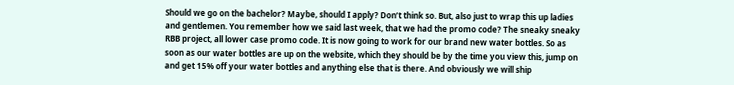Should we go on the bachelor? Maybe, should I apply? Don’t think so. But, also just to wrap this up ladies and gentlemen. You remember how we said last week, that we had the promo code? The sneaky sneaky RBB project, all lower case promo code. It is now going to work for our brand new water bottles. So as soon as our water bottles are up on the website, which they should be by the time you view this, jump on and get 15% off your water bottles and anything else that is there. And obviously we will ship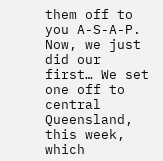them off to you A-S-A-P. Now, we just did our first… We set one off to central Queensland, this week, which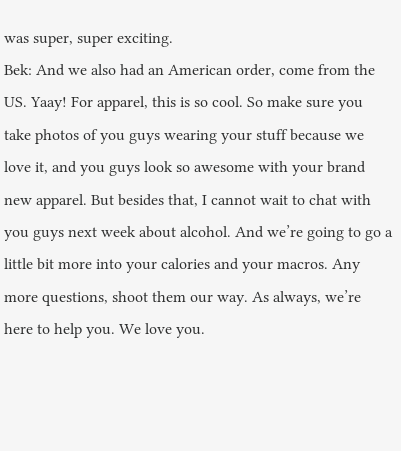was super, super exciting.
Bek: And we also had an American order, come from the US. Yaay! For apparel, this is so cool. So make sure you take photos of you guys wearing your stuff because we love it, and you guys look so awesome with your brand new apparel. But besides that, I cannot wait to chat with you guys next week about alcohol. And we’re going to go a little bit more into your calories and your macros. Any more questions, shoot them our way. As always, we’re here to help you. We love you.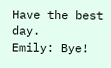Have the best day.
Emily: Bye!